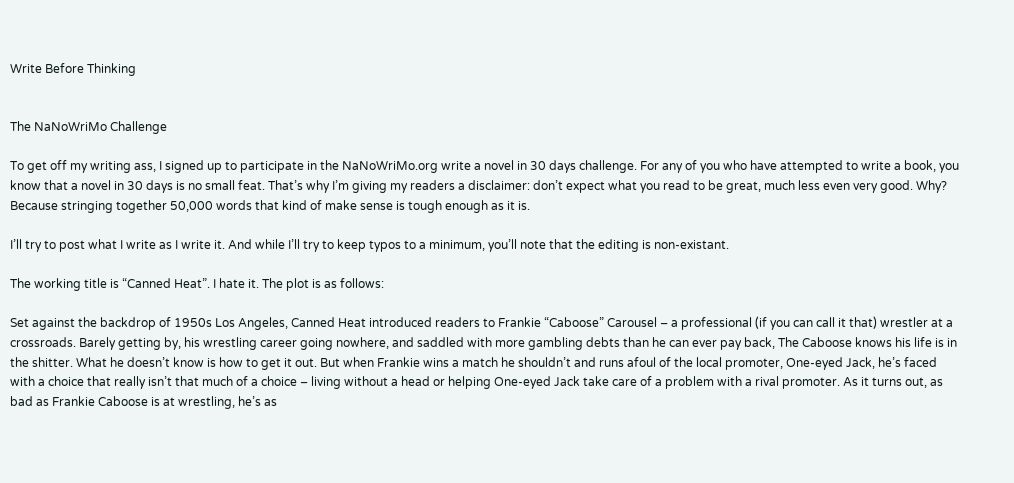Write Before Thinking


The NaNoWriMo Challenge

To get off my writing ass, I signed up to participate in the NaNoWriMo.org write a novel in 30 days challenge. For any of you who have attempted to write a book, you know that a novel in 30 days is no small feat. That’s why I’m giving my readers a disclaimer: don’t expect what you read to be great, much less even very good. Why? Because stringing together 50,000 words that kind of make sense is tough enough as it is.

I’ll try to post what I write as I write it. And while I’ll try to keep typos to a minimum, you’ll note that the editing is non-existant.

The working title is “Canned Heat”. I hate it. The plot is as follows:

Set against the backdrop of 1950s Los Angeles, Canned Heat introduced readers to Frankie “Caboose” Carousel – a professional (if you can call it that) wrestler at a crossroads. Barely getting by, his wrestling career going nowhere, and saddled with more gambling debts than he can ever pay back, The Caboose knows his life is in the shitter. What he doesn’t know is how to get it out. But when Frankie wins a match he shouldn’t and runs afoul of the local promoter, One-eyed Jack, he’s faced with a choice that really isn’t that much of a choice – living without a head or helping One-eyed Jack take care of a problem with a rival promoter. As it turns out, as bad as Frankie Caboose is at wrestling, he’s as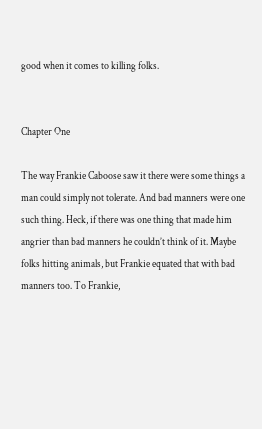good when it comes to killing folks.


Chapter One

The way Frankie Caboose saw it there were some things a man could simply not tolerate. And bad manners were one such thing. Heck, if there was one thing that made him angrier than bad manners he couldn’t think of it. Maybe folks hitting animals, but Frankie equated that with bad manners too. To Frankie,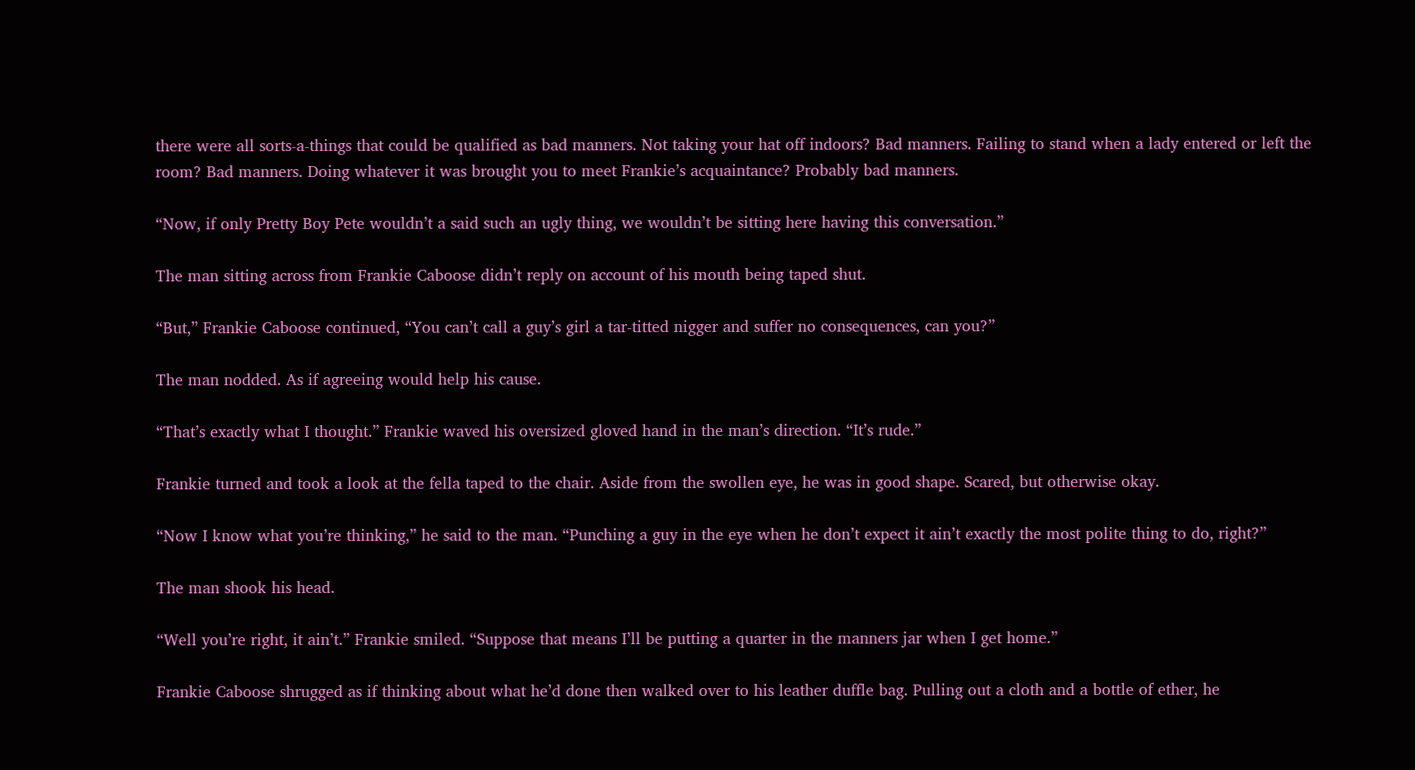there were all sorts-a-things that could be qualified as bad manners. Not taking your hat off indoors? Bad manners. Failing to stand when a lady entered or left the room? Bad manners. Doing whatever it was brought you to meet Frankie’s acquaintance? Probably bad manners.

“Now, if only Pretty Boy Pete wouldn’t a said such an ugly thing, we wouldn’t be sitting here having this conversation.”

The man sitting across from Frankie Caboose didn’t reply on account of his mouth being taped shut.

“But,” Frankie Caboose continued, “You can’t call a guy’s girl a tar-titted nigger and suffer no consequences, can you?”

The man nodded. As if agreeing would help his cause.

“That’s exactly what I thought.” Frankie waved his oversized gloved hand in the man’s direction. “It’s rude.”

Frankie turned and took a look at the fella taped to the chair. Aside from the swollen eye, he was in good shape. Scared, but otherwise okay.

“Now I know what you’re thinking,” he said to the man. “Punching a guy in the eye when he don’t expect it ain’t exactly the most polite thing to do, right?”

The man shook his head.

“Well you’re right, it ain’t.” Frankie smiled. “Suppose that means I’ll be putting a quarter in the manners jar when I get home.”

Frankie Caboose shrugged as if thinking about what he’d done then walked over to his leather duffle bag. Pulling out a cloth and a bottle of ether, he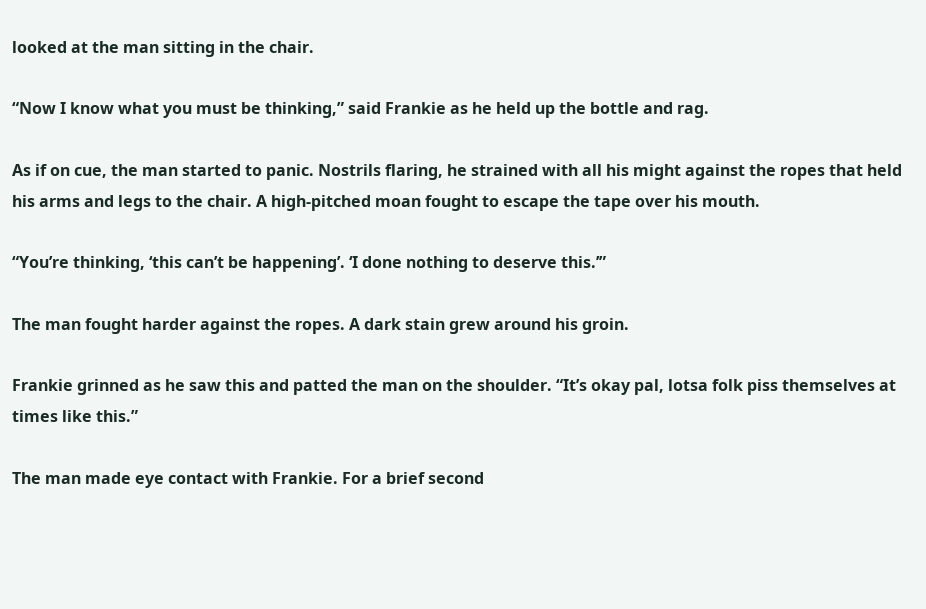looked at the man sitting in the chair.

“Now I know what you must be thinking,” said Frankie as he held up the bottle and rag.

As if on cue, the man started to panic. Nostrils flaring, he strained with all his might against the ropes that held his arms and legs to the chair. A high-pitched moan fought to escape the tape over his mouth.

“You’re thinking, ‘this can’t be happening’. ‘I done nothing to deserve this.’”

The man fought harder against the ropes. A dark stain grew around his groin.

Frankie grinned as he saw this and patted the man on the shoulder. “It’s okay pal, lotsa folk piss themselves at times like this.”

The man made eye contact with Frankie. For a brief second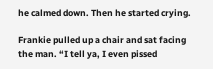he calmed down. Then he started crying.

Frankie pulled up a chair and sat facing the man. “I tell ya, I even pissed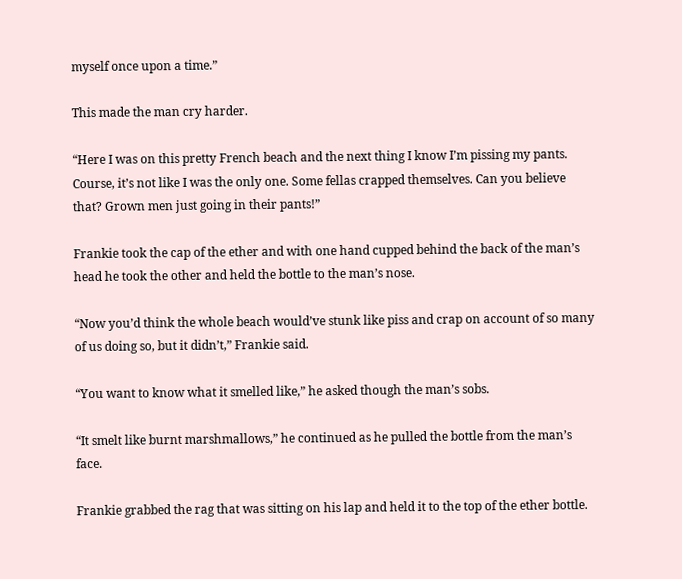myself once upon a time.”

This made the man cry harder.

“Here I was on this pretty French beach and the next thing I know I’m pissing my pants. Course, it’s not like I was the only one. Some fellas crapped themselves. Can you believe that? Grown men just going in their pants!”

Frankie took the cap of the ether and with one hand cupped behind the back of the man’s head he took the other and held the bottle to the man’s nose.

“Now you’d think the whole beach would’ve stunk like piss and crap on account of so many of us doing so, but it didn’t,” Frankie said.

“You want to know what it smelled like,” he asked though the man’s sobs.

“It smelt like burnt marshmallows,” he continued as he pulled the bottle from the man’s face.

Frankie grabbed the rag that was sitting on his lap and held it to the top of the ether bottle.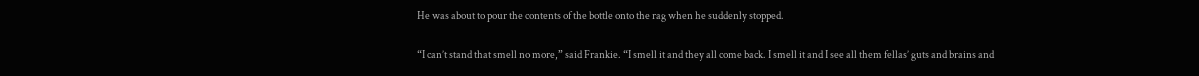He was about to pour the contents of the bottle onto the rag when he suddenly stopped.

“I can’t stand that smell no more,” said Frankie. “I smell it and they all come back. I smell it and I see all them fellas’ guts and brains and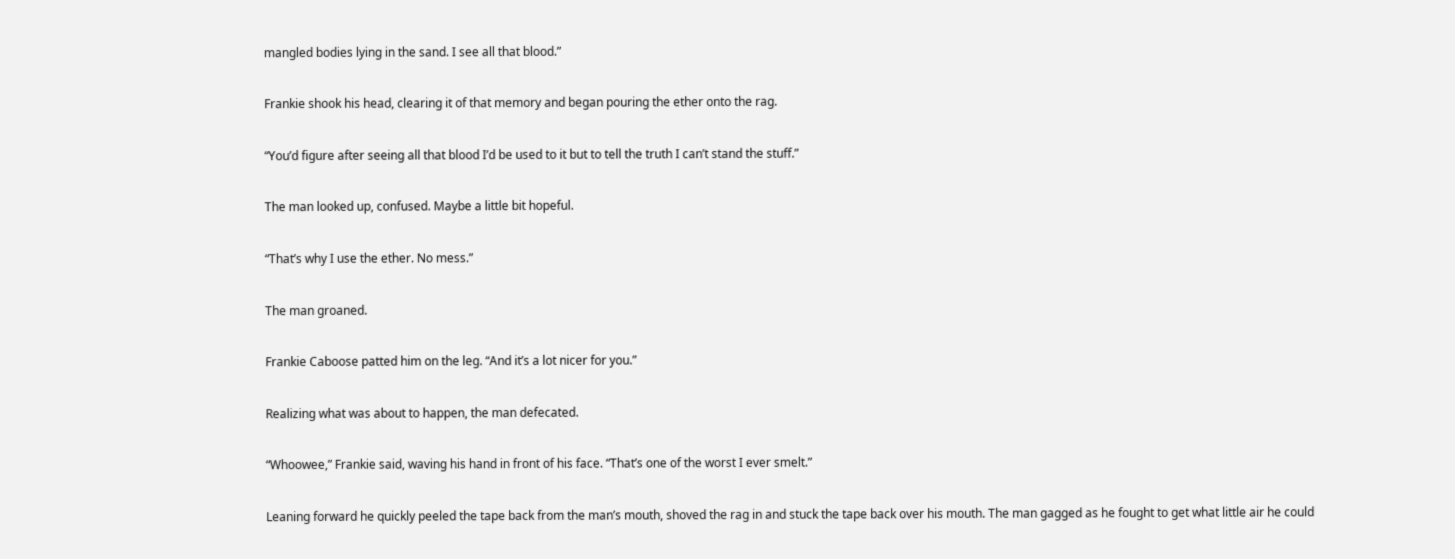mangled bodies lying in the sand. I see all that blood.”

Frankie shook his head, clearing it of that memory and began pouring the ether onto the rag.

“You’d figure after seeing all that blood I’d be used to it but to tell the truth I can’t stand the stuff.”

The man looked up, confused. Maybe a little bit hopeful.

“That’s why I use the ether. No mess.”

The man groaned.

Frankie Caboose patted him on the leg. “And it’s a lot nicer for you.”

Realizing what was about to happen, the man defecated.

“Whoowee,” Frankie said, waving his hand in front of his face. “That’s one of the worst I ever smelt.”

Leaning forward he quickly peeled the tape back from the man’s mouth, shoved the rag in and stuck the tape back over his mouth. The man gagged as he fought to get what little air he could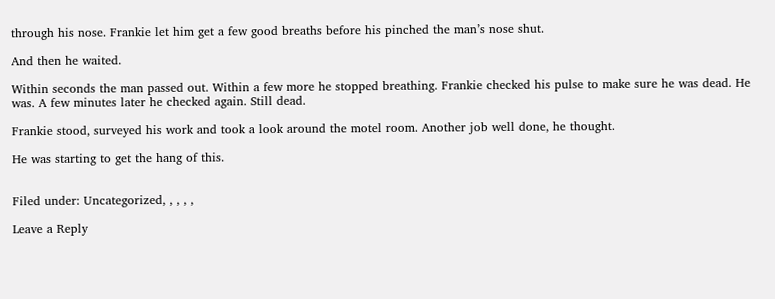through his nose. Frankie let him get a few good breaths before his pinched the man’s nose shut.

And then he waited.

Within seconds the man passed out. Within a few more he stopped breathing. Frankie checked his pulse to make sure he was dead. He was. A few minutes later he checked again. Still dead.

Frankie stood, surveyed his work and took a look around the motel room. Another job well done, he thought.

He was starting to get the hang of this.


Filed under: Uncategorized, , , , ,

Leave a Reply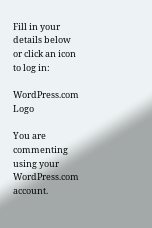Fill in your details below or click an icon to log in:

WordPress.com Logo

You are commenting using your WordPress.com account.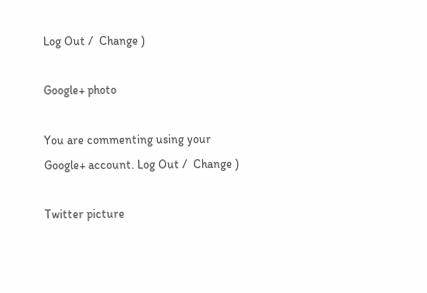Log Out /  Change )

Google+ photo

You are commenting using your Google+ account. Log Out /  Change )

Twitter picture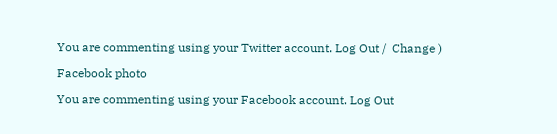You are commenting using your Twitter account. Log Out /  Change )

Facebook photo

You are commenting using your Facebook account. Log Out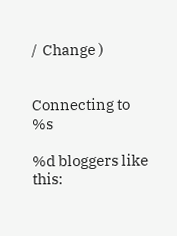/  Change )


Connecting to %s

%d bloggers like this: